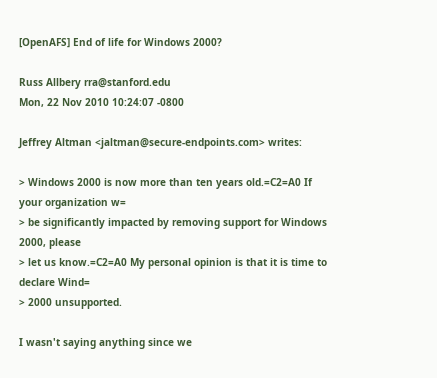[OpenAFS] End of life for Windows 2000?

Russ Allbery rra@stanford.edu
Mon, 22 Nov 2010 10:24:07 -0800

Jeffrey Altman <jaltman@secure-endpoints.com> writes:

> Windows 2000 is now more than ten years old.=C2=A0 If your organization w=
> be significantly impacted by removing support for Windows 2000, please
> let us know.=C2=A0 My personal opinion is that it is time to declare Wind=
> 2000 unsupported.

I wasn't saying anything since we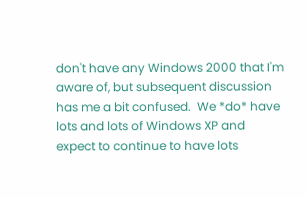don't have any Windows 2000 that I'm
aware of, but subsequent discussion has me a bit confused.  We *do* have
lots and lots of Windows XP and expect to continue to have lots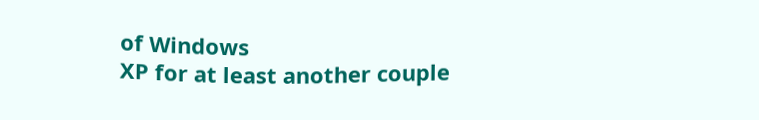of Windows
XP for at least another couple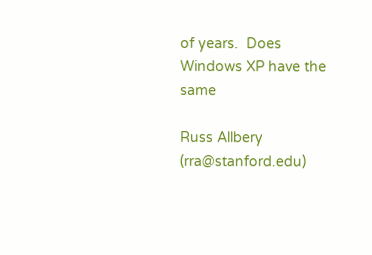of years.  Does Windows XP have the same

Russ Allbery (rra@stanford.edu)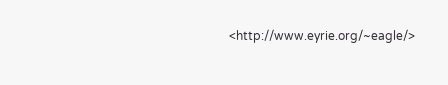<http://www.eyrie.org/~eagle/>